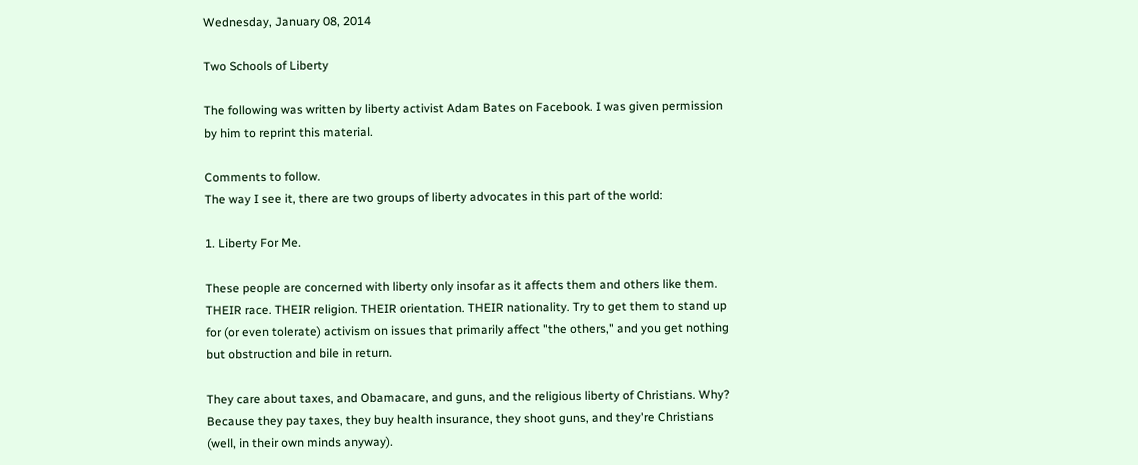Wednesday, January 08, 2014

Two Schools of Liberty

The following was written by liberty activist Adam Bates on Facebook. I was given permission by him to reprint this material.

Comments to follow.
The way I see it, there are two groups of liberty advocates in this part of the world:

1. Liberty For Me.

These people are concerned with liberty only insofar as it affects them and others like them. THEIR race. THEIR religion. THEIR orientation. THEIR nationality. Try to get them to stand up for (or even tolerate) activism on issues that primarily affect "the others," and you get nothing but obstruction and bile in return.

They care about taxes, and Obamacare, and guns, and the religious liberty of Christians. Why? Because they pay taxes, they buy health insurance, they shoot guns, and they're Christians (well, in their own minds anyway).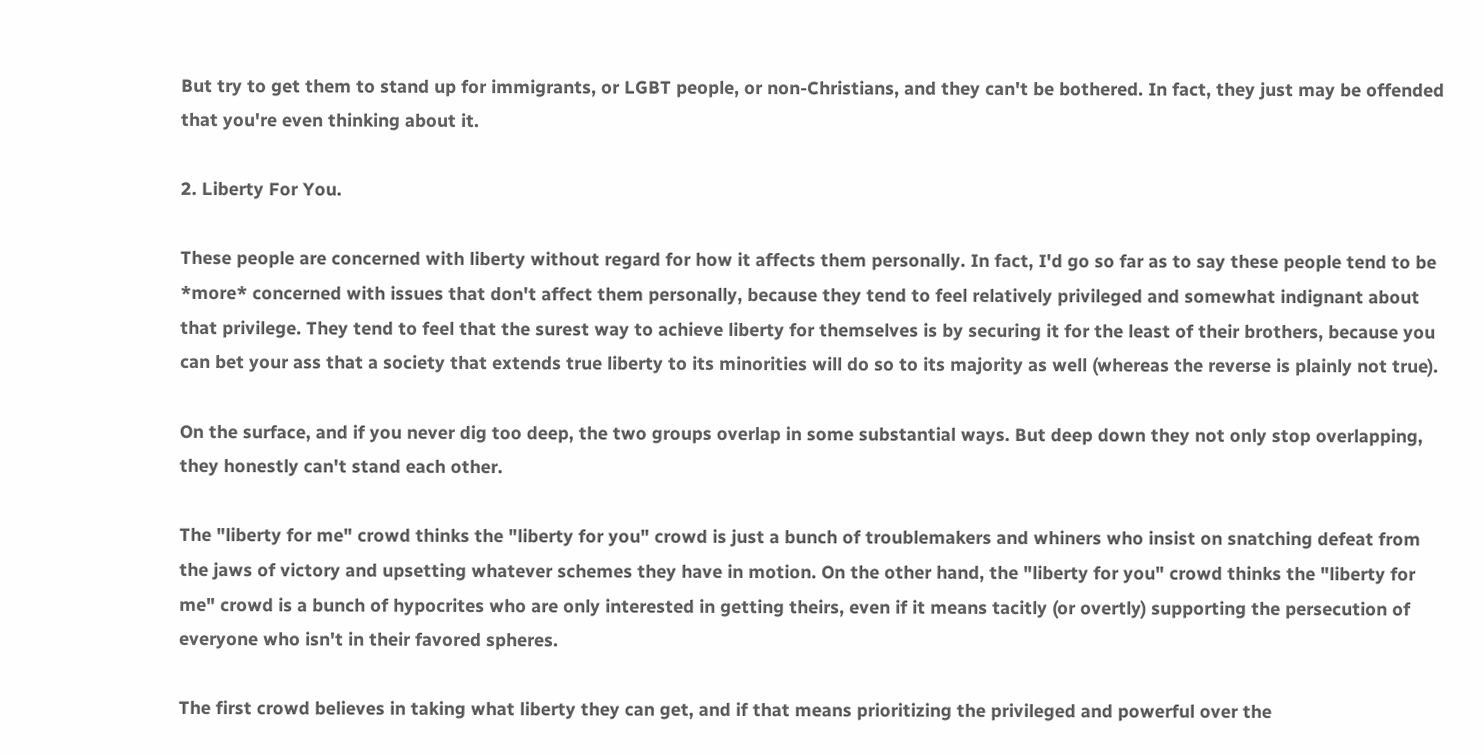But try to get them to stand up for immigrants, or LGBT people, or non-Christians, and they can't be bothered. In fact, they just may be offended that you're even thinking about it.

2. Liberty For You.

These people are concerned with liberty without regard for how it affects them personally. In fact, I'd go so far as to say these people tend to be *more* concerned with issues that don't affect them personally, because they tend to feel relatively privileged and somewhat indignant about that privilege. They tend to feel that the surest way to achieve liberty for themselves is by securing it for the least of their brothers, because you can bet your ass that a society that extends true liberty to its minorities will do so to its majority as well (whereas the reverse is plainly not true).

On the surface, and if you never dig too deep, the two groups overlap in some substantial ways. But deep down they not only stop overlapping, they honestly can't stand each other.

The "liberty for me" crowd thinks the "liberty for you" crowd is just a bunch of troublemakers and whiners who insist on snatching defeat from the jaws of victory and upsetting whatever schemes they have in motion. On the other hand, the "liberty for you" crowd thinks the "liberty for me" crowd is a bunch of hypocrites who are only interested in getting theirs, even if it means tacitly (or overtly) supporting the persecution of everyone who isn't in their favored spheres.

The first crowd believes in taking what liberty they can get, and if that means prioritizing the privileged and powerful over the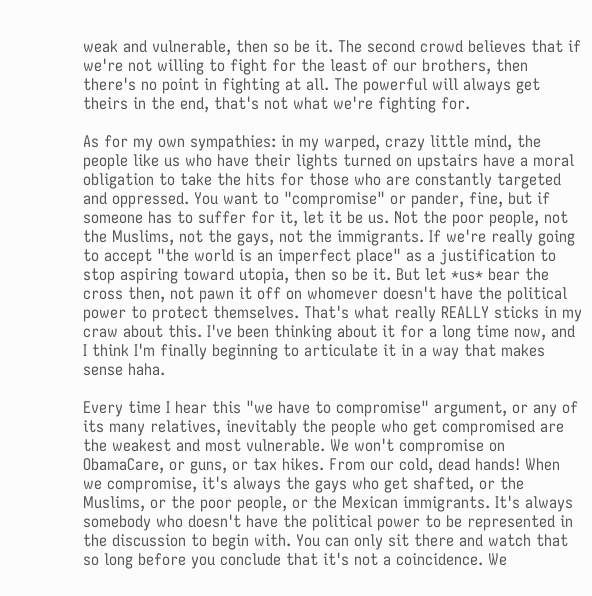weak and vulnerable, then so be it. The second crowd believes that if we're not willing to fight for the least of our brothers, then there's no point in fighting at all. The powerful will always get theirs in the end, that's not what we're fighting for.

As for my own sympathies: in my warped, crazy little mind, the people like us who have their lights turned on upstairs have a moral obligation to take the hits for those who are constantly targeted and oppressed. You want to "compromise" or pander, fine, but if someone has to suffer for it, let it be us. Not the poor people, not the Muslims, not the gays, not the immigrants. If we're really going to accept "the world is an imperfect place" as a justification to stop aspiring toward utopia, then so be it. But let *us* bear the cross then, not pawn it off on whomever doesn't have the political power to protect themselves. That's what really REALLY sticks in my craw about this. I've been thinking about it for a long time now, and I think I'm finally beginning to articulate it in a way that makes sense haha.

Every time I hear this "we have to compromise" argument, or any of its many relatives, inevitably the people who get compromised are the weakest and most vulnerable. We won't compromise on ObamaCare, or guns, or tax hikes. From our cold, dead hands! When we compromise, it's always the gays who get shafted, or the Muslims, or the poor people, or the Mexican immigrants. It's always somebody who doesn't have the political power to be represented in the discussion to begin with. You can only sit there and watch that so long before you conclude that it's not a coincidence. We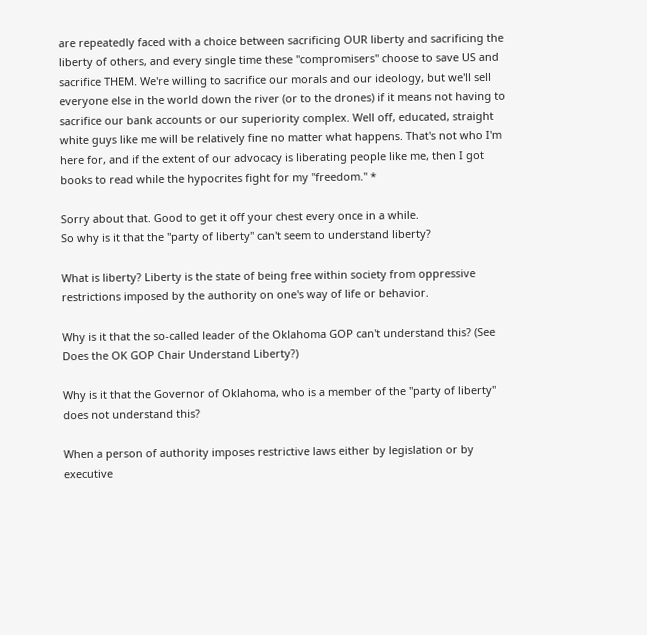are repeatedly faced with a choice between sacrificing OUR liberty and sacrificing the liberty of others, and every single time these "compromisers" choose to save US and sacrifice THEM. We're willing to sacrifice our morals and our ideology, but we'll sell everyone else in the world down the river (or to the drones) if it means not having to sacrifice our bank accounts or our superiority complex. Well off, educated, straight white guys like me will be relatively fine no matter what happens. That's not who I'm here for, and if the extent of our advocacy is liberating people like me, then I got books to read while the hypocrites fight for my "freedom." *

Sorry about that. Good to get it off your chest every once in a while.
So why is it that the "party of liberty" can't seem to understand liberty?

What is liberty? Liberty is the state of being free within society from oppressive restrictions imposed by the authority on one's way of life or behavior.

Why is it that the so-called leader of the Oklahoma GOP can't understand this? (See Does the OK GOP Chair Understand Liberty?)

Why is it that the Governor of Oklahoma, who is a member of the "party of liberty" does not understand this?

When a person of authority imposes restrictive laws either by legislation or by executive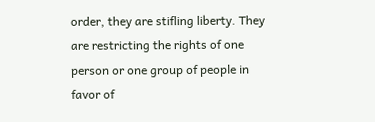order, they are stifling liberty. They are restricting the rights of one person or one group of people in favor of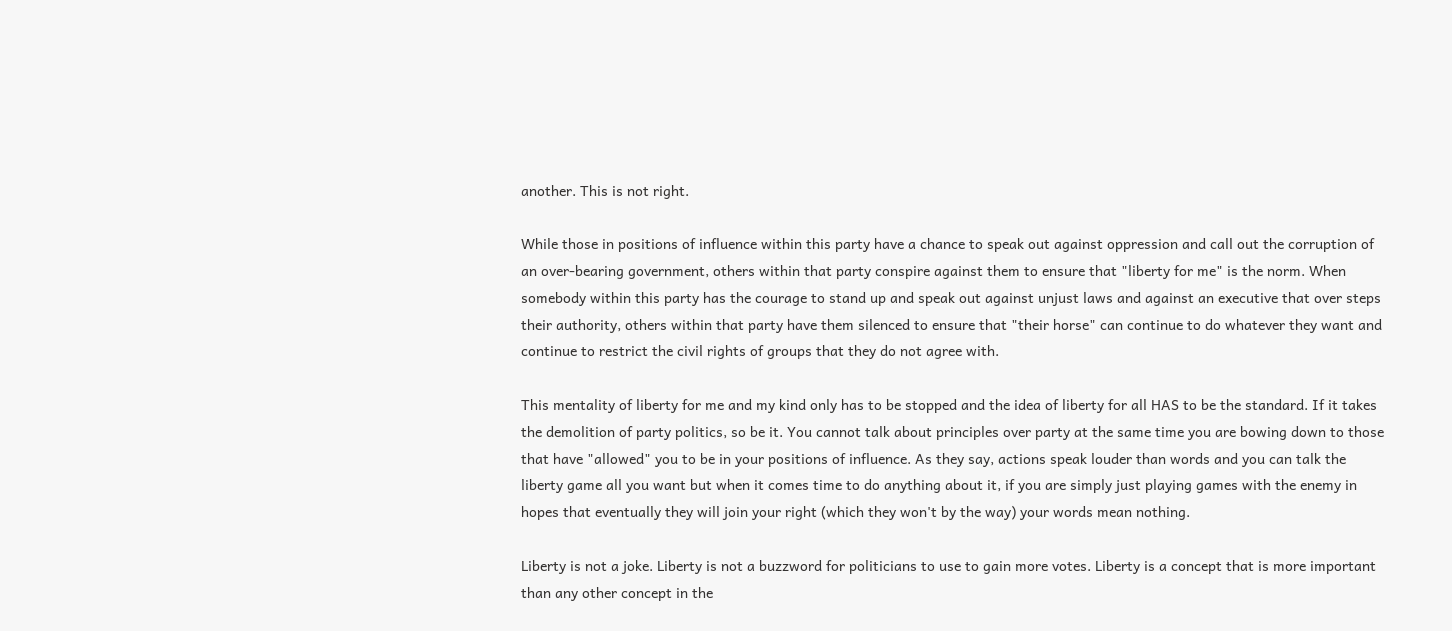another. This is not right.

While those in positions of influence within this party have a chance to speak out against oppression and call out the corruption of an over-bearing government, others within that party conspire against them to ensure that "liberty for me" is the norm. When somebody within this party has the courage to stand up and speak out against unjust laws and against an executive that over steps their authority, others within that party have them silenced to ensure that "their horse" can continue to do whatever they want and continue to restrict the civil rights of groups that they do not agree with.

This mentality of liberty for me and my kind only has to be stopped and the idea of liberty for all HAS to be the standard. If it takes the demolition of party politics, so be it. You cannot talk about principles over party at the same time you are bowing down to those that have "allowed" you to be in your positions of influence. As they say, actions speak louder than words and you can talk the liberty game all you want but when it comes time to do anything about it, if you are simply just playing games with the enemy in hopes that eventually they will join your right (which they won't by the way) your words mean nothing.

Liberty is not a joke. Liberty is not a buzzword for politicians to use to gain more votes. Liberty is a concept that is more important than any other concept in the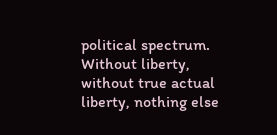political spectrum. Without liberty, without true actual liberty, nothing else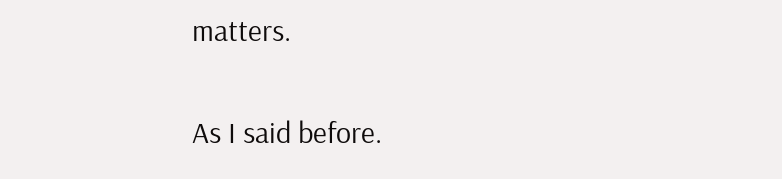matters.

As I said before.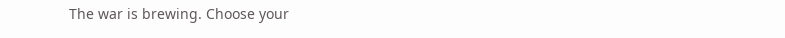The war is brewing. Choose your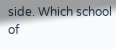side. Which school of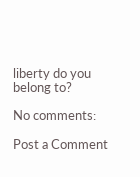liberty do you belong to?

No comments:

Post a Comment